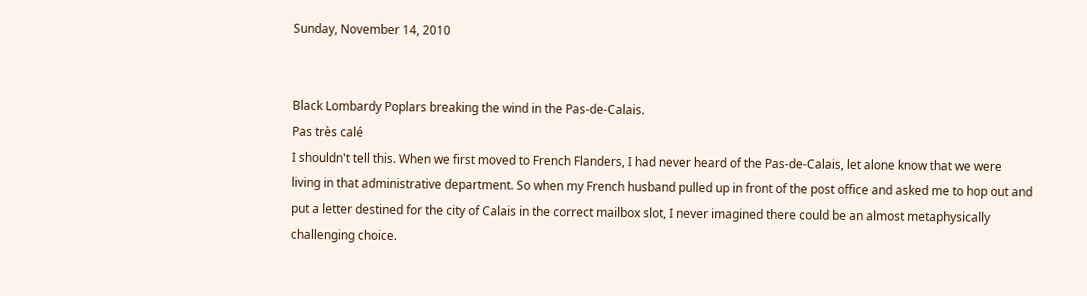Sunday, November 14, 2010


Black Lombardy Poplars breaking the wind in the Pas-de-Calais.
Pas très calé
I shouldn't tell this. When we first moved to French Flanders, I had never heard of the Pas-de-Calais, let alone know that we were living in that administrative department. So when my French husband pulled up in front of the post office and asked me to hop out and put a letter destined for the city of Calais in the correct mailbox slot, I never imagined there could be an almost metaphysically challenging choice.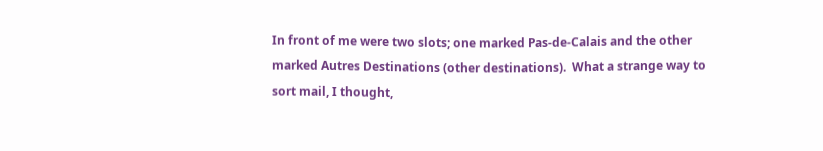In front of me were two slots; one marked Pas-de-Calais and the other marked Autres Destinations (other destinations).  What a strange way to sort mail, I thought,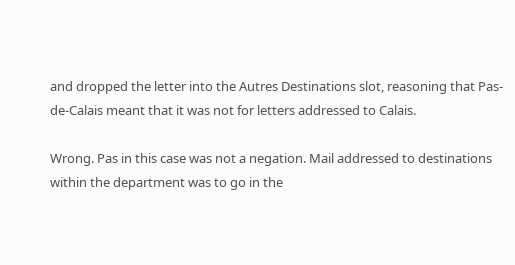and dropped the letter into the Autres Destinations slot, reasoning that Pas-de-Calais meant that it was not for letters addressed to Calais.

Wrong. Pas in this case was not a negation. Mail addressed to destinations within the department was to go in the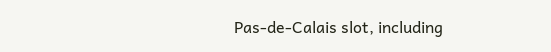Pas-de-Calais slot, including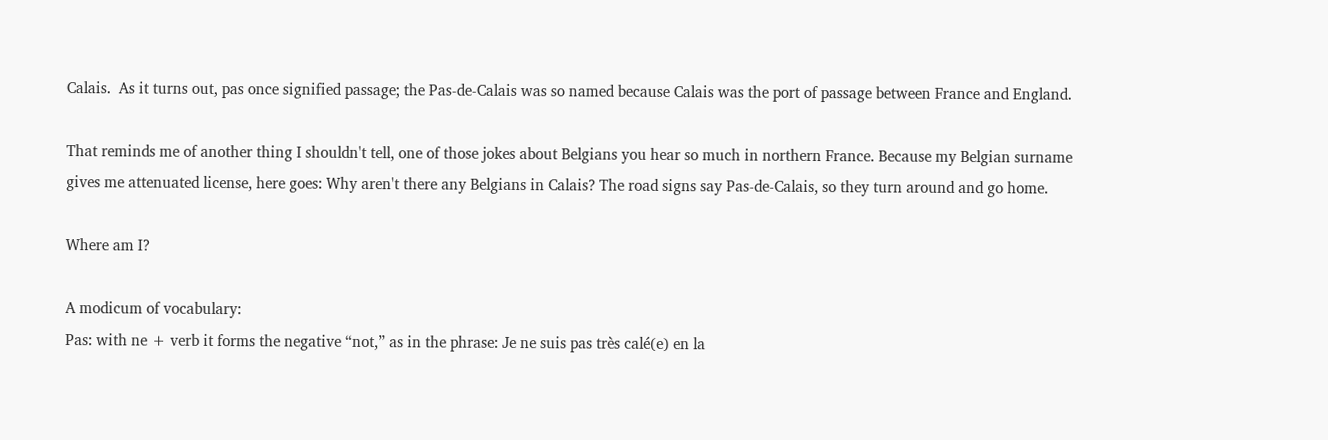Calais.  As it turns out, pas once signified passage; the Pas-de-Calais was so named because Calais was the port of passage between France and England.

That reminds me of another thing I shouldn't tell, one of those jokes about Belgians you hear so much in northern France. Because my Belgian surname gives me attenuated license, here goes: Why aren't there any Belgians in Calais? The road signs say Pas-de-Calais, so they turn around and go home.

Where am I?

A modicum of vocabulary:
Pas: with ne + verb it forms the negative “not,” as in the phrase: Je ne suis pas très calé(e) en la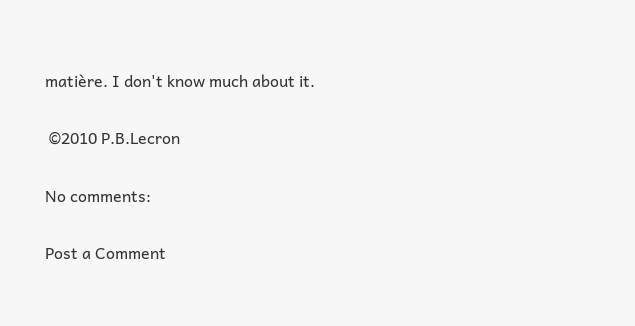matière. I don't know much about it.

 ©2010 P.B.Lecron

No comments:

Post a Comment